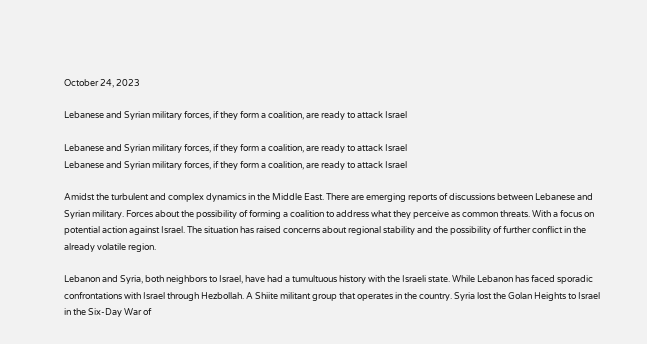October 24, 2023

Lebanese and Syrian military forces, if they form a coalition, are ready to attack Israel

Lebanese and Syrian military forces, if they form a coalition, are ready to attack Israel
Lebanese and Syrian military forces, if they form a coalition, are ready to attack Israel

Amidst the turbulent and complex dynamics in the Middle East. There are emerging reports of discussions between Lebanese and Syrian military. Forces about the possibility of forming a coalition to address what they perceive as common threats. With a focus on potential action against Israel. The situation has raised concerns about regional stability and the possibility of further conflict in the already volatile region.

Lebanon and Syria, both neighbors to Israel, have had a tumultuous history with the Israeli state. While Lebanon has faced sporadic confrontations with Israel through Hezbollah. A Shiite militant group that operates in the country. Syria lost the Golan Heights to Israel in the Six-Day War of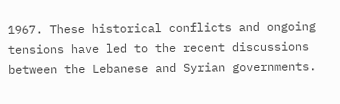1967. These historical conflicts and ongoing tensions have led to the recent discussions between the Lebanese and Syrian governments.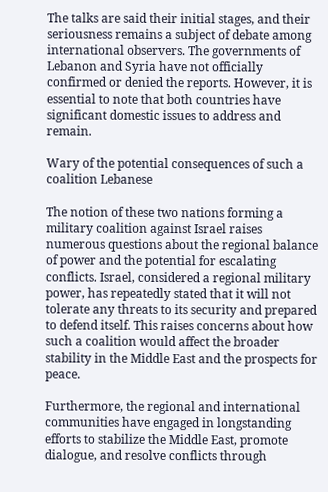The talks are said their initial stages, and their seriousness remains a subject of debate among international observers. The governments of Lebanon and Syria have not officially confirmed or denied the reports. However, it is essential to note that both countries have significant domestic issues to address and remain.

Wary of the potential consequences of such a coalition Lebanese

The notion of these two nations forming a military coalition against Israel raises numerous questions about the regional balance of power and the potential for escalating conflicts. Israel, considered a regional military power, has repeatedly stated that it will not tolerate any threats to its security and prepared to defend itself. This raises concerns about how such a coalition would affect the broader stability in the Middle East and the prospects for peace.

Furthermore, the regional and international communities have engaged in longstanding efforts to stabilize the Middle East, promote dialogue, and resolve conflicts through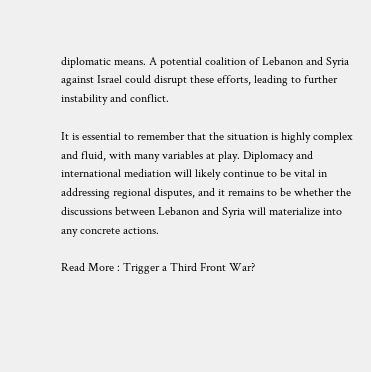diplomatic means. A potential coalition of Lebanon and Syria against Israel could disrupt these efforts, leading to further instability and conflict.

It is essential to remember that the situation is highly complex and fluid, with many variables at play. Diplomacy and international mediation will likely continue to be vital in addressing regional disputes, and it remains to be whether the discussions between Lebanon and Syria will materialize into any concrete actions.

Read More : Trigger a Third Front War?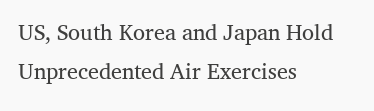US, South Korea and Japan Hold Unprecedented Air Exercises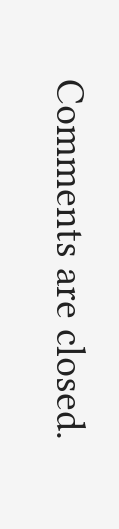Comments are closed.